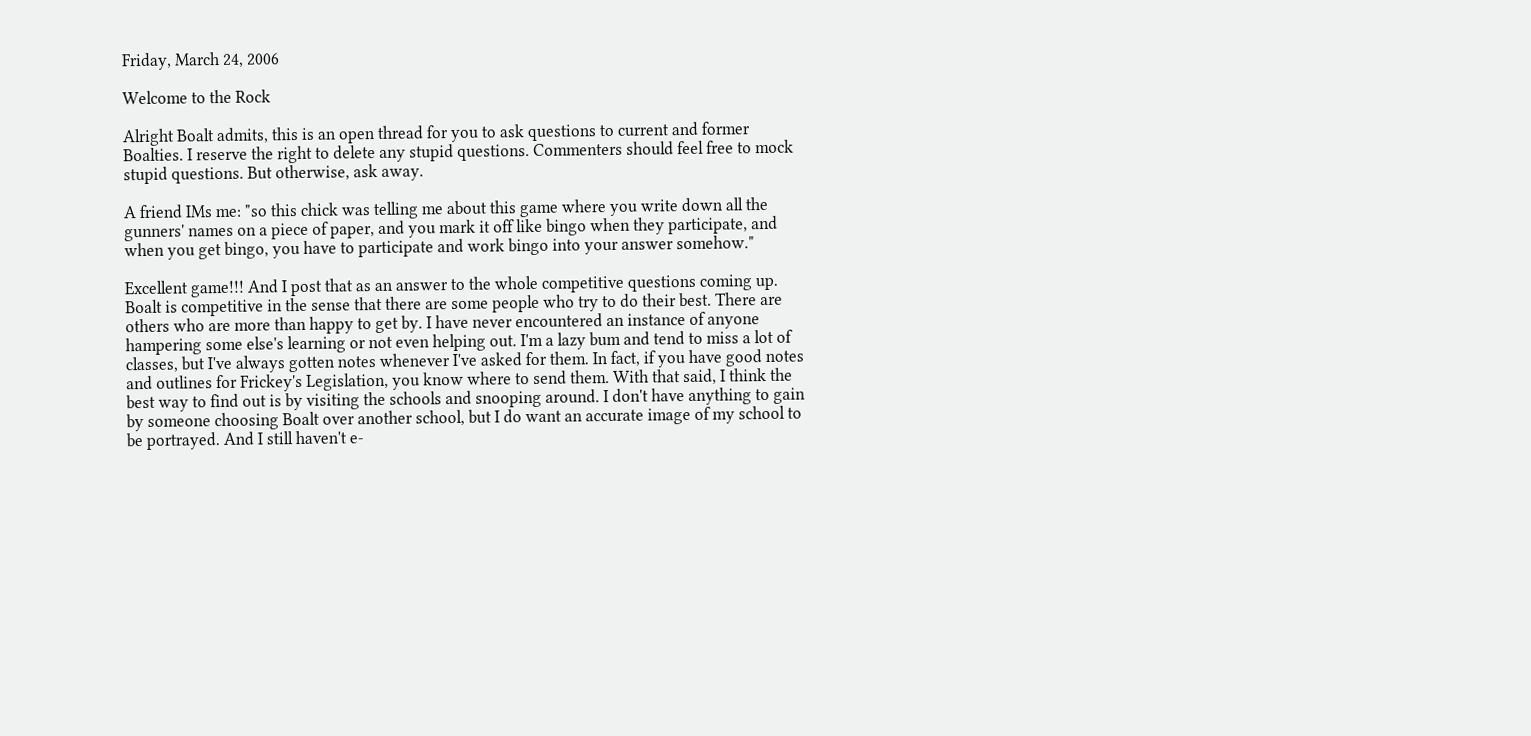Friday, March 24, 2006

Welcome to the Rock

Alright Boalt admits, this is an open thread for you to ask questions to current and former Boalties. I reserve the right to delete any stupid questions. Commenters should feel free to mock stupid questions. But otherwise, ask away.

A friend IMs me: "so this chick was telling me about this game where you write down all the gunners' names on a piece of paper, and you mark it off like bingo when they participate, and when you get bingo, you have to participate and work bingo into your answer somehow."

Excellent game!!! And I post that as an answer to the whole competitive questions coming up. Boalt is competitive in the sense that there are some people who try to do their best. There are others who are more than happy to get by. I have never encountered an instance of anyone hampering some else's learning or not even helping out. I'm a lazy bum and tend to miss a lot of classes, but I've always gotten notes whenever I've asked for them. In fact, if you have good notes and outlines for Frickey's Legislation, you know where to send them. With that said, I think the best way to find out is by visiting the schools and snooping around. I don't have anything to gain by someone choosing Boalt over another school, but I do want an accurate image of my school to be portrayed. And I still haven't e-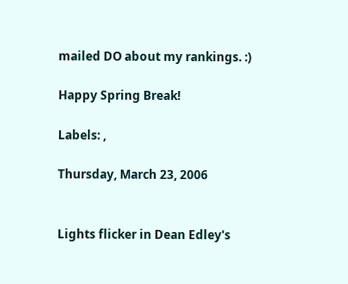mailed DO about my rankings. :)

Happy Spring Break!

Labels: ,

Thursday, March 23, 2006


Lights flicker in Dean Edley's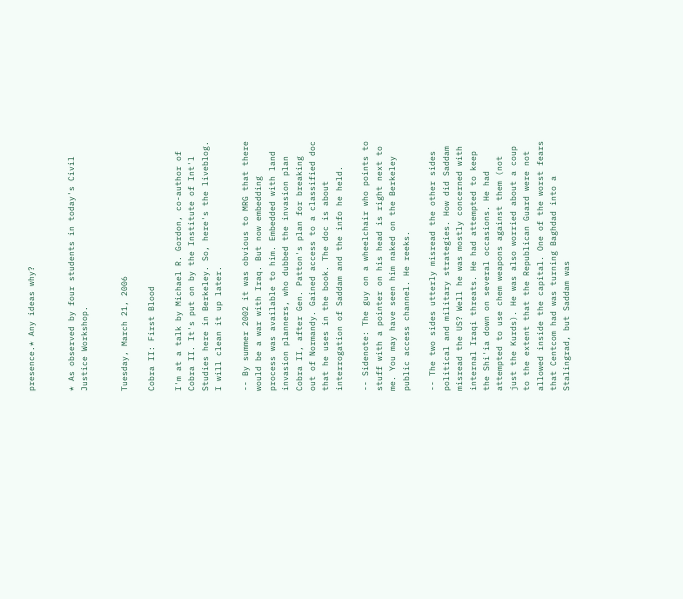presence.* Any ideas why?


* As observed by four students in today's Civil Justice Workshop.


Tuesday, March 21, 2006

Cobra II: First Blood

I'm at a talk by Michael R. Gordon, co-author of Cobra II. It's put on by the Institute of Int'l Studies here in Berkeley. So, here's the liveblog. I will clean it up later.

-- By summer 2002 it was obvious to MRG that there would be a war with Iraq. But now embedding process was available to him. Embedded with land invasion planners, who dubbed the invasion plan Cobra II, after Gen. Patton's plan for breaking out of Normandy. Gained access to a classified doc that he uses in the book. The doc is about interrogation of Saddam and the info he held.

-- Sidenote: The guy on a wheelchair who points to stuff with a pointer on his head is right next to me. You may have seen him naked on the Berkeley public access channel. He reeks.

-- The two sides utterly misread the other sides political and military strategies. How did Saddam misread the US? Well he was mostly concerned with internal Iraqi threats. He had attempted to keep the Shi'ia down on several occasions. He had attempted to use chem weapons against them (not just the Kurds). He was also worried about a coup to the extent that the Republican Guard were not allowed inside the capital. One of the worst fears that Centcom had was turning Baghdad into a Stalingrad, but Saddam was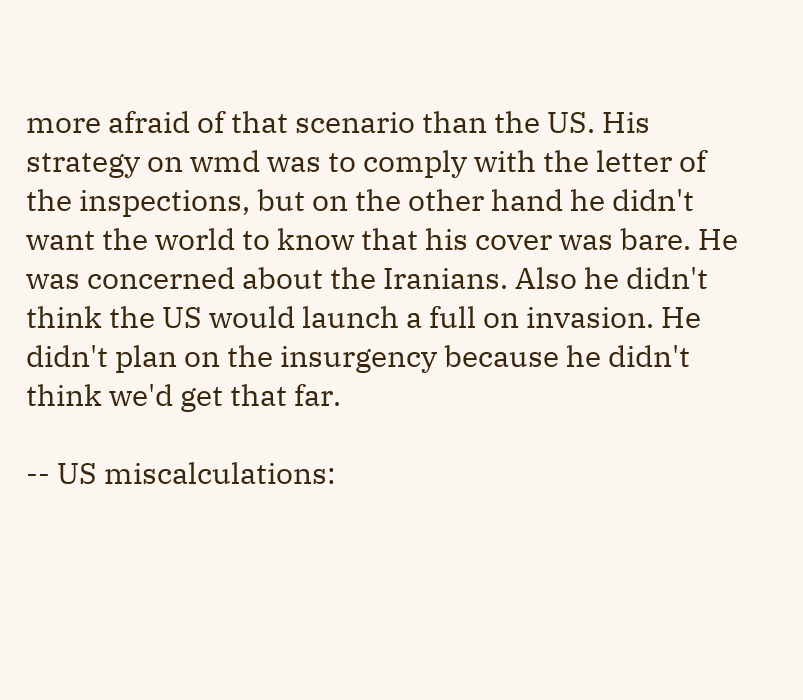more afraid of that scenario than the US. His strategy on wmd was to comply with the letter of the inspections, but on the other hand he didn't want the world to know that his cover was bare. He was concerned about the Iranians. Also he didn't think the US would launch a full on invasion. He didn't plan on the insurgency because he didn't think we'd get that far.

-- US miscalculations: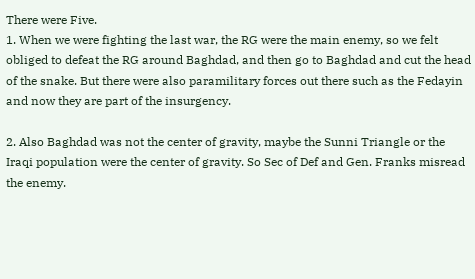There were Five.
1. When we were fighting the last war, the RG were the main enemy, so we felt obliged to defeat the RG around Baghdad, and then go to Baghdad and cut the head of the snake. But there were also paramilitary forces out there such as the Fedayin and now they are part of the insurgency.

2. Also Baghdad was not the center of gravity, maybe the Sunni Triangle or the Iraqi population were the center of gravity. So Sec of Def and Gen. Franks misread the enemy.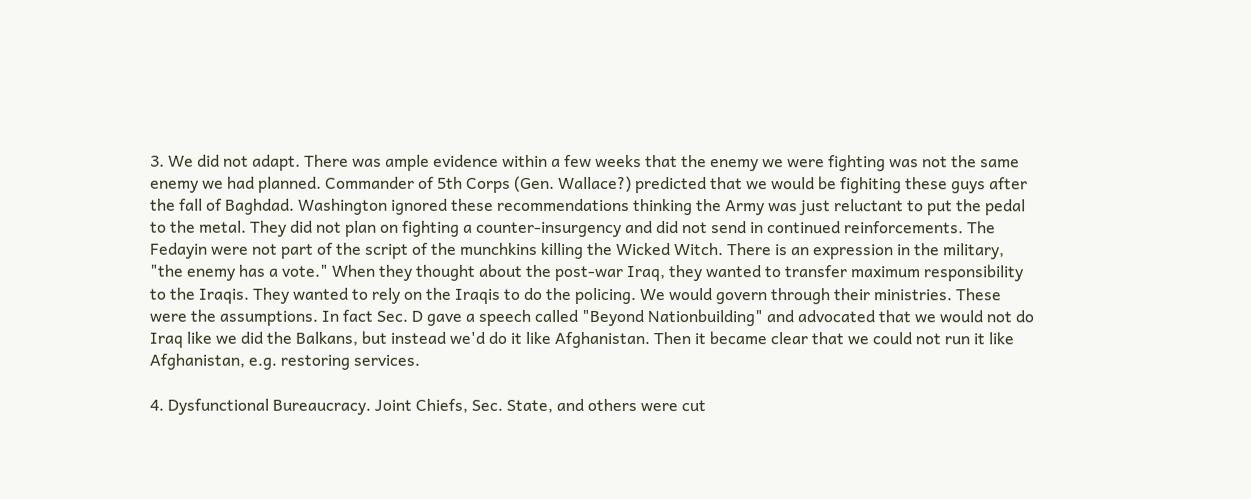3. We did not adapt. There was ample evidence within a few weeks that the enemy we were fighting was not the same enemy we had planned. Commander of 5th Corps (Gen. Wallace?) predicted that we would be fighiting these guys after the fall of Baghdad. Washington ignored these recommendations thinking the Army was just reluctant to put the pedal to the metal. They did not plan on fighting a counter-insurgency and did not send in continued reinforcements. The Fedayin were not part of the script of the munchkins killing the Wicked Witch. There is an expression in the military, "the enemy has a vote." When they thought about the post-war Iraq, they wanted to transfer maximum responsibility to the Iraqis. They wanted to rely on the Iraqis to do the policing. We would govern through their ministries. These were the assumptions. In fact Sec. D gave a speech called "Beyond Nationbuilding" and advocated that we would not do Iraq like we did the Balkans, but instead we'd do it like Afghanistan. Then it became clear that we could not run it like Afghanistan, e.g. restoring services.

4. Dysfunctional Bureaucracy. Joint Chiefs, Sec. State, and others were cut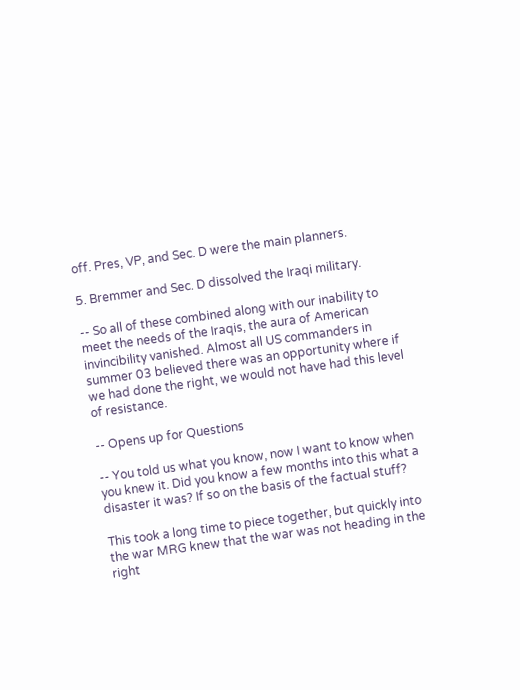off. Pres, VP, and Sec. D were the main planners.

5. Bremmer and Sec. D dissolved the Iraqi military.

-- So all of these combined along with our inability to meet the needs of the Iraqis, the aura of American invincibility vanished. Almost all US commanders in summer 03 believed there was an opportunity where if we had done the right, we would not have had this level of resistance.

-- Opens up for Questions

-- You told us what you know, now I want to know when you knew it. Did you know a few months into this what a disaster it was? If so on the basis of the factual stuff?

This took a long time to piece together, but quickly into the war MRG knew that the war was not heading in the right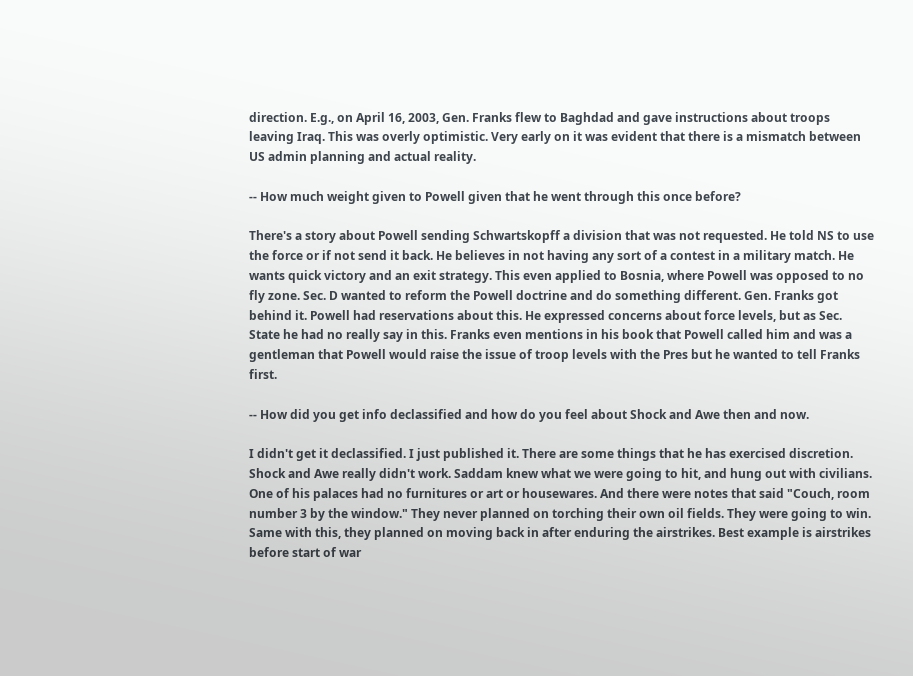direction. E.g., on April 16, 2003, Gen. Franks flew to Baghdad and gave instructions about troops leaving Iraq. This was overly optimistic. Very early on it was evident that there is a mismatch between US admin planning and actual reality.

-- How much weight given to Powell given that he went through this once before?

There's a story about Powell sending Schwartskopff a division that was not requested. He told NS to use the force or if not send it back. He believes in not having any sort of a contest in a military match. He wants quick victory and an exit strategy. This even applied to Bosnia, where Powell was opposed to no fly zone. Sec. D wanted to reform the Powell doctrine and do something different. Gen. Franks got behind it. Powell had reservations about this. He expressed concerns about force levels, but as Sec. State he had no really say in this. Franks even mentions in his book that Powell called him and was a gentleman that Powell would raise the issue of troop levels with the Pres but he wanted to tell Franks first.

-- How did you get info declassified and how do you feel about Shock and Awe then and now.

I didn't get it declassified. I just published it. There are some things that he has exercised discretion. Shock and Awe really didn't work. Saddam knew what we were going to hit, and hung out with civilians. One of his palaces had no furnitures or art or housewares. And there were notes that said "Couch, room number 3 by the window." They never planned on torching their own oil fields. They were going to win. Same with this, they planned on moving back in after enduring the airstrikes. Best example is airstrikes before start of war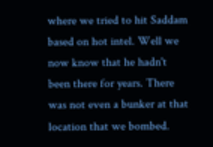where we tried to hit Saddam based on hot intel. Well we now know that he hadn't been there for years. There was not even a bunker at that location that we bombed.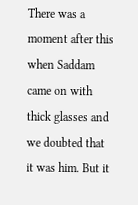There was a moment after this when Saddam came on with thick glasses and we doubted that it was him. But it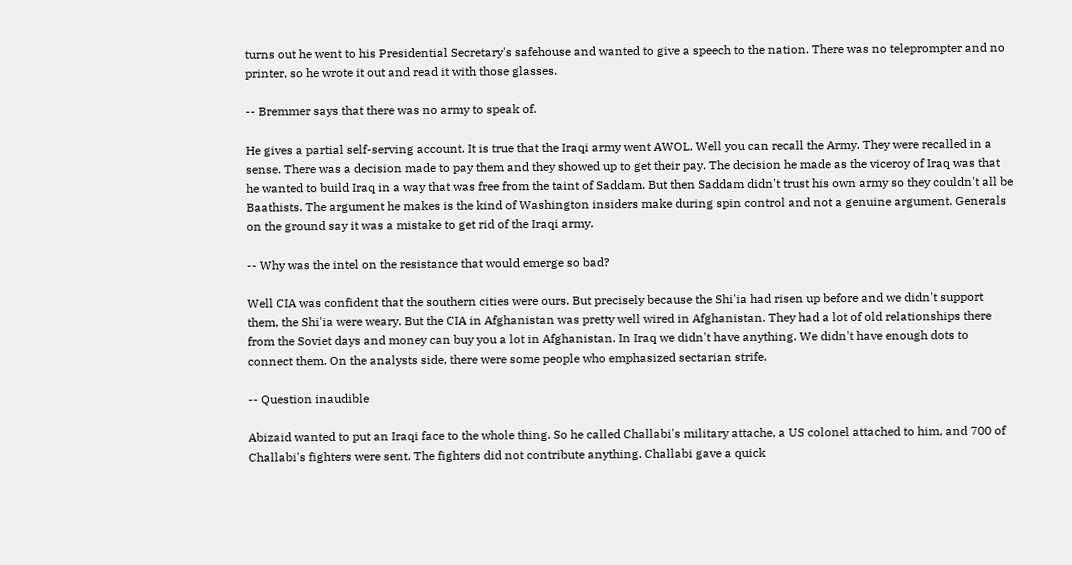turns out he went to his Presidential Secretary's safehouse and wanted to give a speech to the nation. There was no teleprompter and no printer, so he wrote it out and read it with those glasses.

-- Bremmer says that there was no army to speak of.

He gives a partial self-serving account. It is true that the Iraqi army went AWOL. Well you can recall the Army. They were recalled in a sense. There was a decision made to pay them and they showed up to get their pay. The decision he made as the viceroy of Iraq was that he wanted to build Iraq in a way that was free from the taint of Saddam. But then Saddam didn't trust his own army so they couldn't all be Baathists. The argument he makes is the kind of Washington insiders make during spin control and not a genuine argument. Generals on the ground say it was a mistake to get rid of the Iraqi army.

-- Why was the intel on the resistance that would emerge so bad?

Well CIA was confident that the southern cities were ours. But precisely because the Shi'ia had risen up before and we didn't support them, the Shi'ia were weary. But the CIA in Afghanistan was pretty well wired in Afghanistan. They had a lot of old relationships there from the Soviet days and money can buy you a lot in Afghanistan. In Iraq we didn't have anything. We didn't have enough dots to connect them. On the analysts side, there were some people who emphasized sectarian strife.

-- Question inaudible

Abizaid wanted to put an Iraqi face to the whole thing. So he called Challabi's military attache, a US colonel attached to him, and 700 of Challabi's fighters were sent. The fighters did not contribute anything. Challabi gave a quick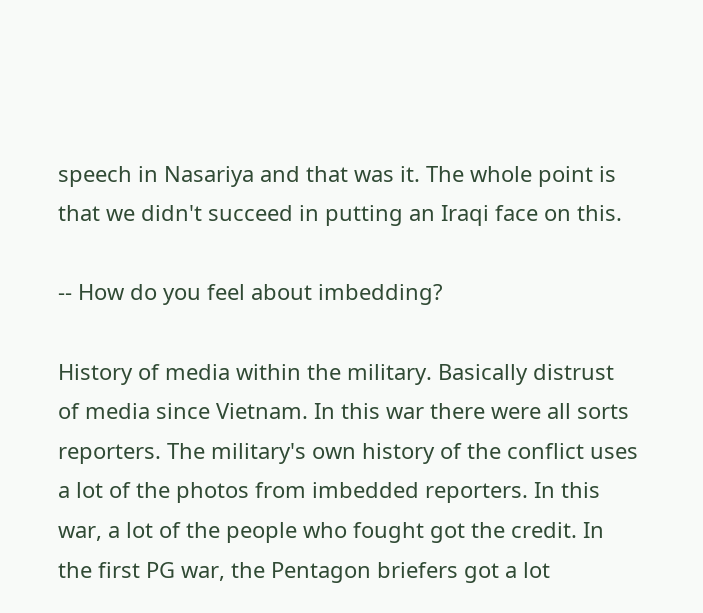speech in Nasariya and that was it. The whole point is that we didn't succeed in putting an Iraqi face on this.

-- How do you feel about imbedding?

History of media within the military. Basically distrust of media since Vietnam. In this war there were all sorts reporters. The military's own history of the conflict uses a lot of the photos from imbedded reporters. In this war, a lot of the people who fought got the credit. In the first PG war, the Pentagon briefers got a lot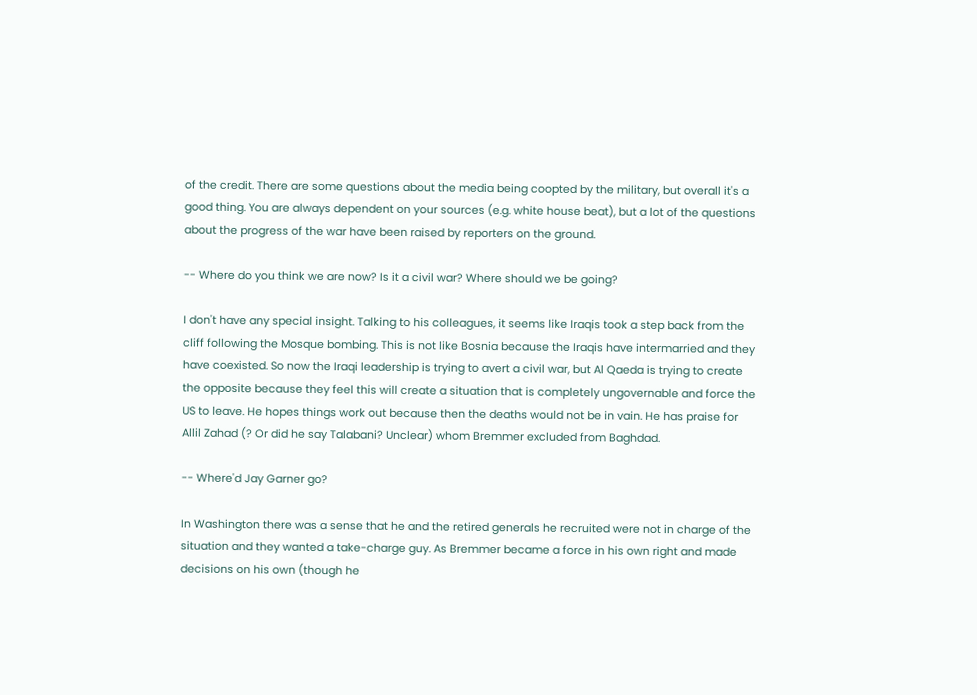of the credit. There are some questions about the media being coopted by the military, but overall it's a good thing. You are always dependent on your sources (e.g. white house beat), but a lot of the questions about the progress of the war have been raised by reporters on the ground.

-- Where do you think we are now? Is it a civil war? Where should we be going?

I don't have any special insight. Talking to his colleagues, it seems like Iraqis took a step back from the cliff following the Mosque bombing. This is not like Bosnia because the Iraqis have intermarried and they have coexisted. So now the Iraqi leadership is trying to avert a civil war, but Al Qaeda is trying to create the opposite because they feel this will create a situation that is completely ungovernable and force the US to leave. He hopes things work out because then the deaths would not be in vain. He has praise for Allil Zahad (? Or did he say Talabani? Unclear) whom Bremmer excluded from Baghdad.

-- Where'd Jay Garner go?

In Washington there was a sense that he and the retired generals he recruited were not in charge of the situation and they wanted a take-charge guy. As Bremmer became a force in his own right and made decisions on his own (though he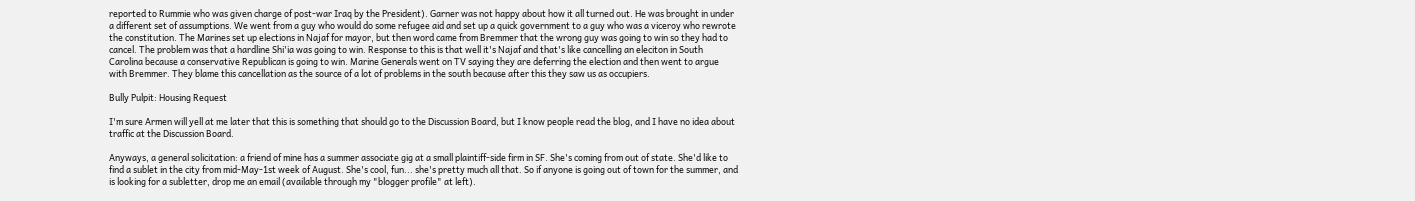reported to Rummie who was given charge of post-war Iraq by the President). Garner was not happy about how it all turned out. He was brought in under a different set of assumptions. We went from a guy who would do some refugee aid and set up a quick government to a guy who was a viceroy who rewrote the constitution. The Marines set up elections in Najaf for mayor, but then word came from Bremmer that the wrong guy was going to win so they had to cancel. The problem was that a hardline Shi'ia was going to win. Response to this is that well it's Najaf and that's like cancelling an eleciton in South Carolina because a conservative Republican is going to win. Marine Generals went on TV saying they are deferring the election and then went to argue with Bremmer. They blame this cancellation as the source of a lot of problems in the south because after this they saw us as occupiers.

Bully Pulpit: Housing Request

I'm sure Armen will yell at me later that this is something that should go to the Discussion Board, but I know people read the blog, and I have no idea about traffic at the Discussion Board.

Anyways, a general solicitation: a friend of mine has a summer associate gig at a small plaintiff-side firm in SF. She's coming from out of state. She'd like to find a sublet in the city from mid-May-1st week of August. She's cool, fun... she's pretty much all that. So if anyone is going out of town for the summer, and is looking for a subletter, drop me an email (available through my "blogger profile" at left).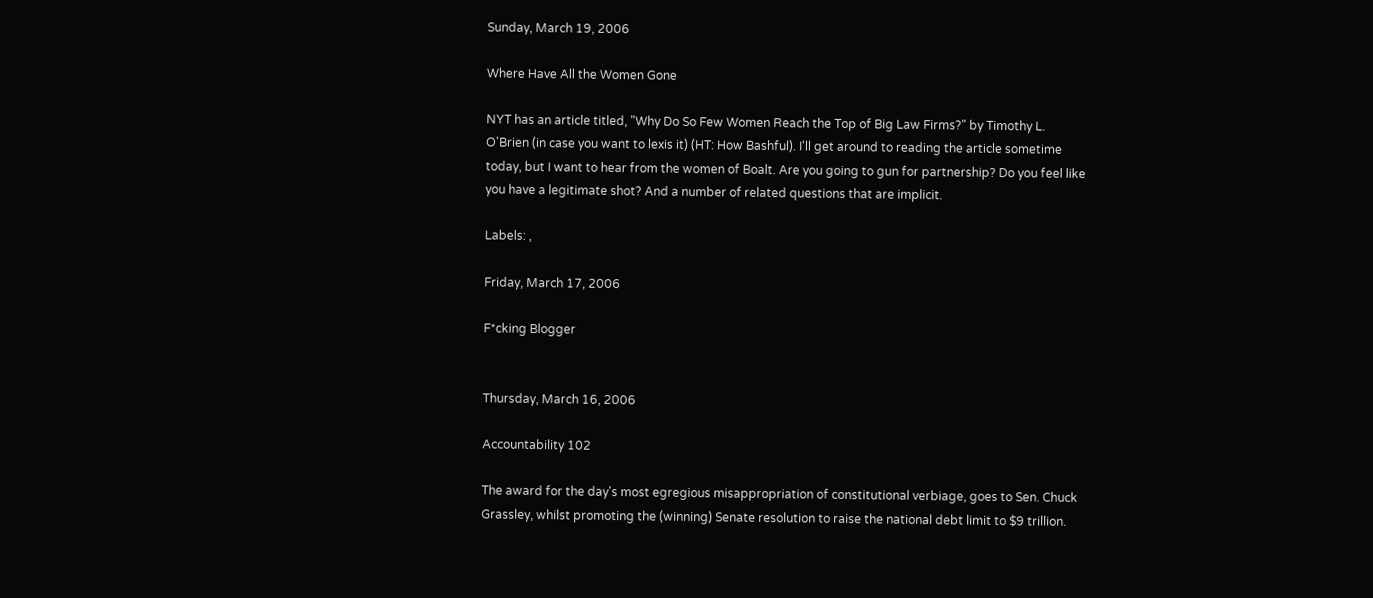Sunday, March 19, 2006

Where Have All the Women Gone

NYT has an article titled, "Why Do So Few Women Reach the Top of Big Law Firms?" by Timothy L. O'Brien (in case you want to lexis it) (HT: How Bashful). I'll get around to reading the article sometime today, but I want to hear from the women of Boalt. Are you going to gun for partnership? Do you feel like you have a legitimate shot? And a number of related questions that are implicit.

Labels: ,

Friday, March 17, 2006

F*cking Blogger


Thursday, March 16, 2006

Accountability 102

The award for the day's most egregious misappropriation of constitutional verbiage, goes to Sen. Chuck Grassley, whilst promoting the (winning) Senate resolution to raise the national debt limit to $9 trillion.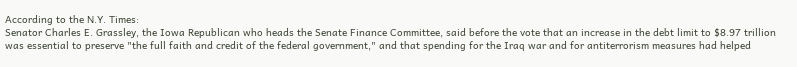According to the N.Y. Times:
Senator Charles E. Grassley, the Iowa Republican who heads the Senate Finance Committee, said before the vote that an increase in the debt limit to $8.97 trillion was essential to preserve "the full faith and credit of the federal government," and that spending for the Iraq war and for antiterrorism measures had helped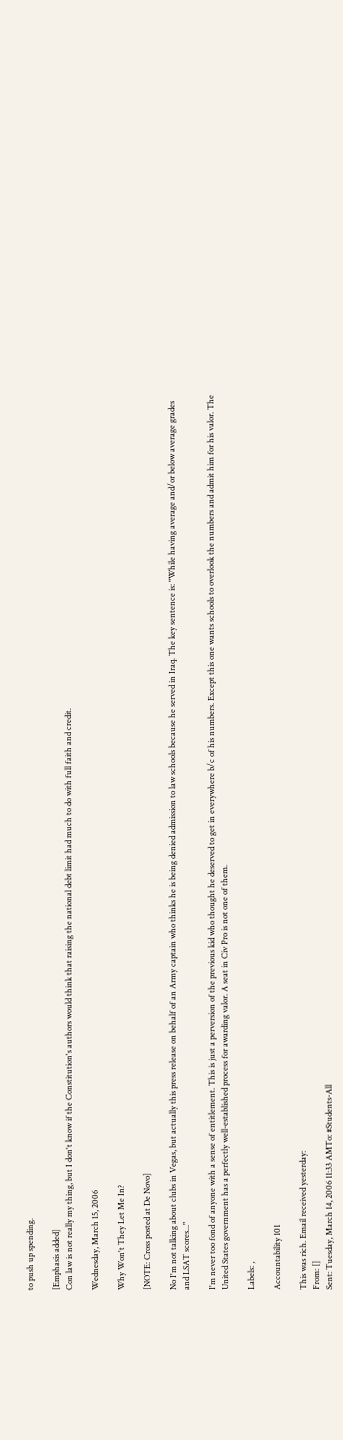to push up spending.

[Emphasis added]
Con law is not really my thing, but I don't know if the Constitution's authors would think that raising the national debt limit had much to do with full faith and credit.

Wednesday, March 15, 2006

Why Won't They Let Me In?

[NOTE: Cross posted at De Novo]

No I'm not talking about clubs in Vegas, but actually this press release on behalf of an Army captain who thinks he is being denied admission to law schools because he served in Iraq. The key sentence is: "While having average and/or below average grades and LSAT scores..."

I'm never too fond of anyone with a sense of entitlement. This is just a perversion of the previous kid who thought he deserved to get in everywhere b/c of his numbers. Except this one wants schools to overlook the numbers and admit him for his valor. The United States government has a perfectly well-established process for awarding valor. A seat in Civ Pro is not one of them.

Labels: ,

Accountability 101

This was rich. Email received yesterday:
From: []
Sent: Tuesday, March 14, 2006 11:33 AMTo: #Students-All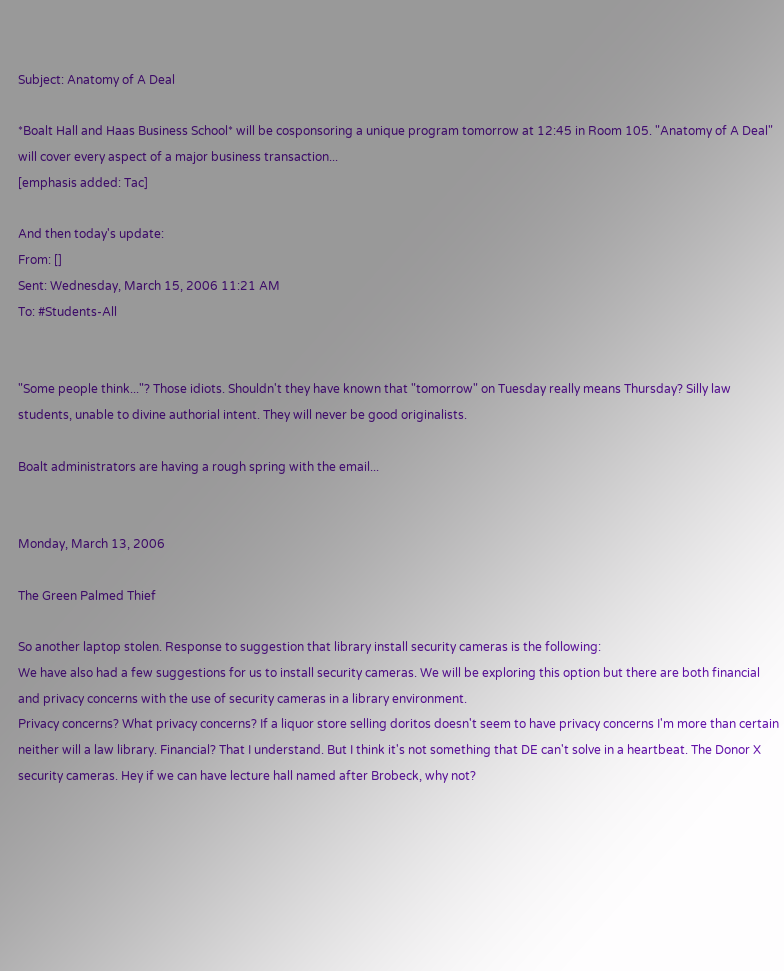Subject: Anatomy of A Deal

*Boalt Hall and Haas Business School* will be cosponsoring a unique program tomorrow at 12:45 in Room 105. "Anatomy of A Deal" will cover every aspect of a major business transaction...
[emphasis added: Tac]

And then today's update:
From: []
Sent: Wednesday, March 15, 2006 11:21 AM
To: #Students-All


"Some people think..."? Those idiots. Shouldn't they have known that "tomorrow" on Tuesday really means Thursday? Silly law students, unable to divine authorial intent. They will never be good originalists.

Boalt administrators are having a rough spring with the email...


Monday, March 13, 2006

The Green Palmed Thief

So another laptop stolen. Response to suggestion that library install security cameras is the following:
We have also had a few suggestions for us to install security cameras. We will be exploring this option but there are both financial and privacy concerns with the use of security cameras in a library environment.
Privacy concerns? What privacy concerns? If a liquor store selling doritos doesn't seem to have privacy concerns I'm more than certain neither will a law library. Financial? That I understand. But I think it's not something that DE can't solve in a heartbeat. The Donor X security cameras. Hey if we can have lecture hall named after Brobeck, why not?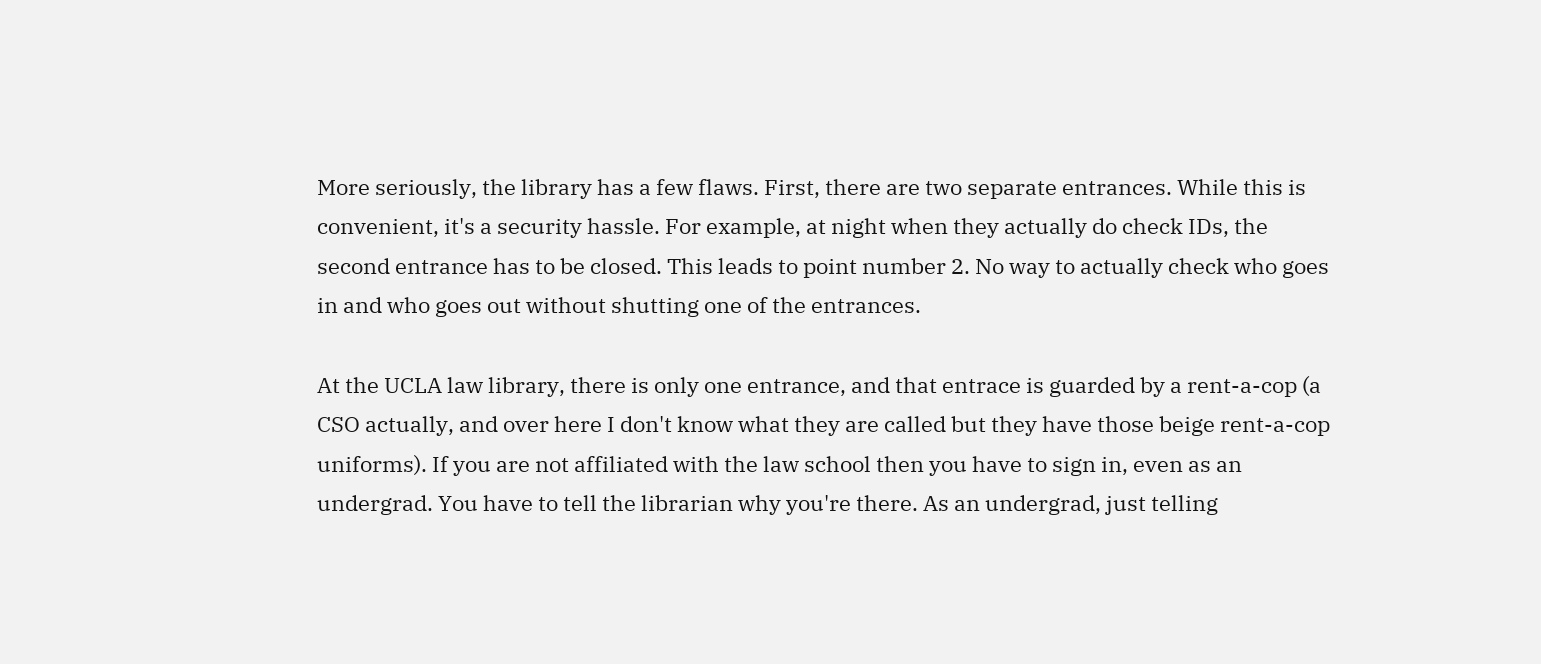More seriously, the library has a few flaws. First, there are two separate entrances. While this is convenient, it's a security hassle. For example, at night when they actually do check IDs, the second entrance has to be closed. This leads to point number 2. No way to actually check who goes in and who goes out without shutting one of the entrances.

At the UCLA law library, there is only one entrance, and that entrace is guarded by a rent-a-cop (a CSO actually, and over here I don't know what they are called but they have those beige rent-a-cop uniforms). If you are not affiliated with the law school then you have to sign in, even as an undergrad. You have to tell the librarian why you're there. As an undergrad, just telling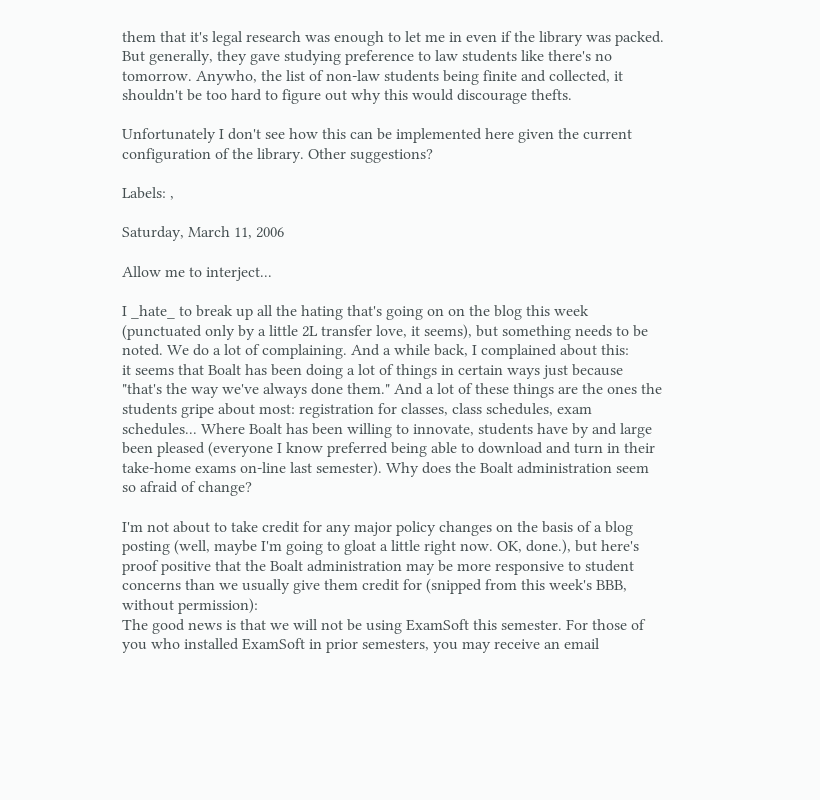them that it's legal research was enough to let me in even if the library was packed. But generally, they gave studying preference to law students like there's no tomorrow. Anywho, the list of non-law students being finite and collected, it shouldn't be too hard to figure out why this would discourage thefts.

Unfortunately I don't see how this can be implemented here given the current configuration of the library. Other suggestions?

Labels: ,

Saturday, March 11, 2006

Allow me to interject...

I _hate_ to break up all the hating that's going on on the blog this week (punctuated only by a little 2L transfer love, it seems), but something needs to be noted. We do a lot of complaining. And a while back, I complained about this:
it seems that Boalt has been doing a lot of things in certain ways just because "that's the way we've always done them." And a lot of these things are the ones the students gripe about most: registration for classes, class schedules, exam schedules... Where Boalt has been willing to innovate, students have by and large been pleased (everyone I know preferred being able to download and turn in their take-home exams on-line last semester). Why does the Boalt administration seem so afraid of change?

I'm not about to take credit for any major policy changes on the basis of a blog posting (well, maybe I'm going to gloat a little right now. OK, done.), but here's proof positive that the Boalt administration may be more responsive to student concerns than we usually give them credit for (snipped from this week's BBB, without permission):
The good news is that we will not be using ExamSoft this semester. For those of you who installed ExamSoft in prior semesters, you may receive an email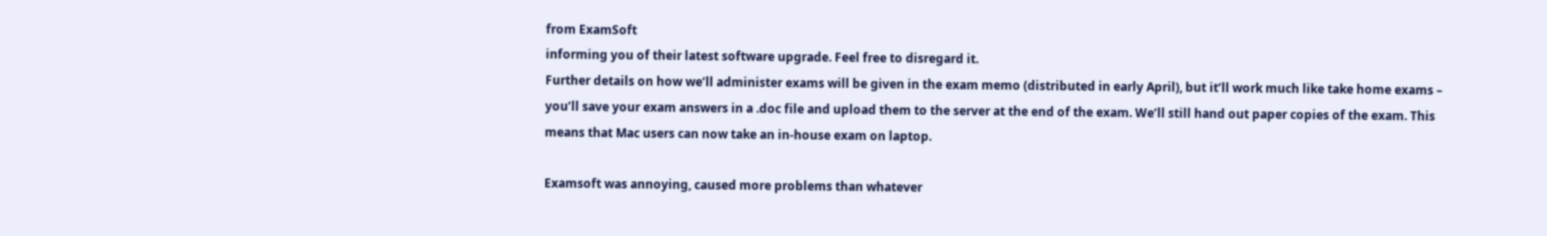from ExamSoft
informing you of their latest software upgrade. Feel free to disregard it.
Further details on how we’ll administer exams will be given in the exam memo (distributed in early April), but it’ll work much like take home exams – you’ll save your exam answers in a .doc file and upload them to the server at the end of the exam. We’ll still hand out paper copies of the exam. This means that Mac users can now take an in-house exam on laptop.

Examsoft was annoying, caused more problems than whatever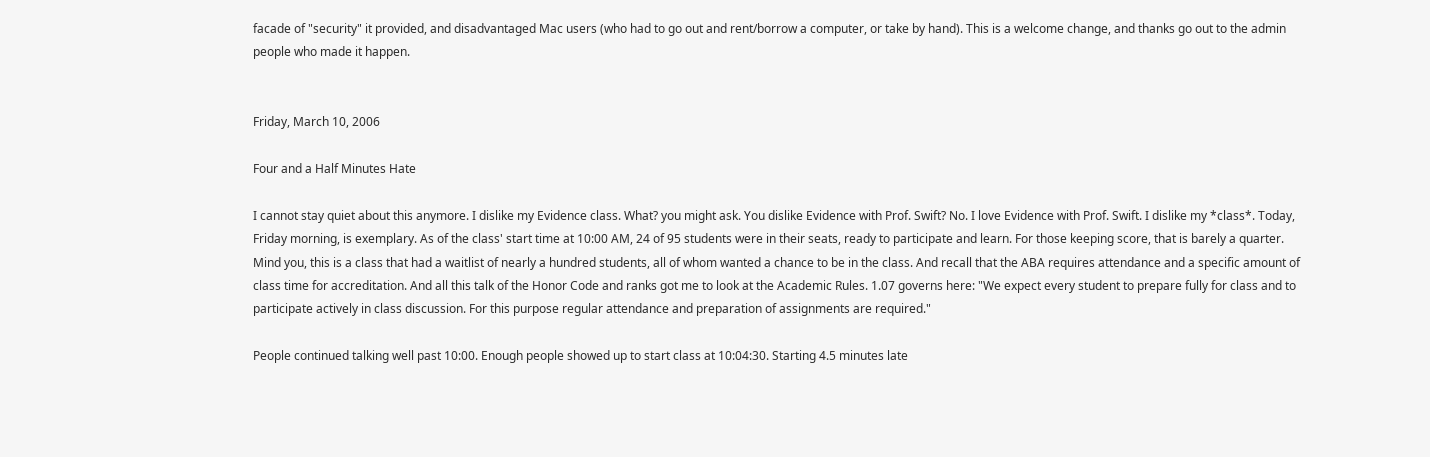facade of "security" it provided, and disadvantaged Mac users (who had to go out and rent/borrow a computer, or take by hand). This is a welcome change, and thanks go out to the admin people who made it happen.


Friday, March 10, 2006

Four and a Half Minutes Hate

I cannot stay quiet about this anymore. I dislike my Evidence class. What? you might ask. You dislike Evidence with Prof. Swift? No. I love Evidence with Prof. Swift. I dislike my *class*. Today, Friday morning, is exemplary. As of the class' start time at 10:00 AM, 24 of 95 students were in their seats, ready to participate and learn. For those keeping score, that is barely a quarter. Mind you, this is a class that had a waitlist of nearly a hundred students, all of whom wanted a chance to be in the class. And recall that the ABA requires attendance and a specific amount of class time for accreditation. And all this talk of the Honor Code and ranks got me to look at the Academic Rules. 1.07 governs here: "We expect every student to prepare fully for class and to participate actively in class discussion. For this purpose regular attendance and preparation of assignments are required."

People continued talking well past 10:00. Enough people showed up to start class at 10:04:30. Starting 4.5 minutes late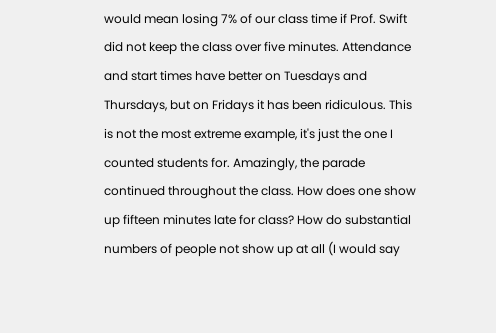would mean losing 7% of our class time if Prof. Swift did not keep the class over five minutes. Attendance and start times have better on Tuesdays and Thursdays, but on Fridays it has been ridiculous. This is not the most extreme example, it's just the one I counted students for. Amazingly, the parade continued throughout the class. How does one show up fifteen minutes late for class? How do substantial numbers of people not show up at all (I would say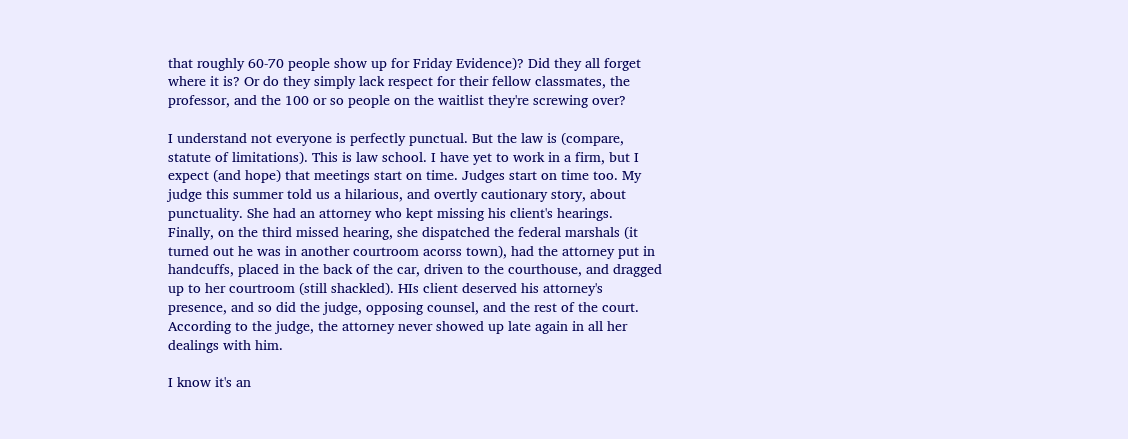that roughly 60-70 people show up for Friday Evidence)? Did they all forget where it is? Or do they simply lack respect for their fellow classmates, the professor, and the 100 or so people on the waitlist they're screwing over?

I understand not everyone is perfectly punctual. But the law is (compare, statute of limitations). This is law school. I have yet to work in a firm, but I expect (and hope) that meetings start on time. Judges start on time too. My judge this summer told us a hilarious, and overtly cautionary story, about punctuality. She had an attorney who kept missing his client's hearings. Finally, on the third missed hearing, she dispatched the federal marshals (it turned out he was in another courtroom acorss town), had the attorney put in handcuffs, placed in the back of the car, driven to the courthouse, and dragged up to her courtroom (still shackled). HIs client deserved his attorney's presence, and so did the judge, opposing counsel, and the rest of the court. According to the judge, the attorney never showed up late again in all her dealings with him.

I know it's an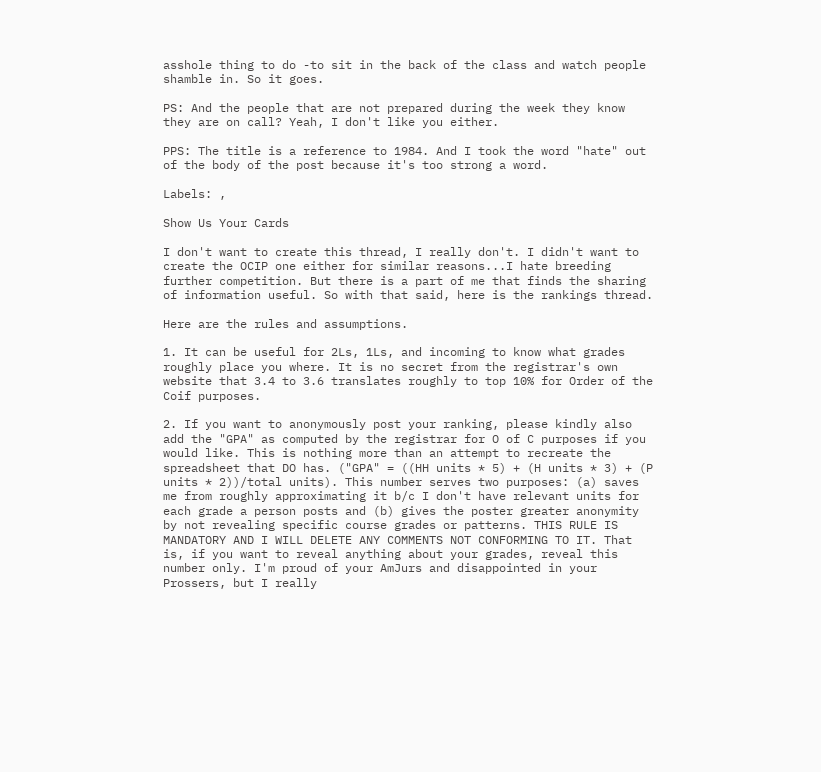asshole thing to do -to sit in the back of the class and watch people shamble in. So it goes.

PS: And the people that are not prepared during the week they know they are on call? Yeah, I don't like you either.

PPS: The title is a reference to 1984. And I took the word "hate" out of the body of the post because it's too strong a word.

Labels: ,

Show Us Your Cards

I don't want to create this thread, I really don't. I didn't want to create the OCIP one either for similar reasons...I hate breeding further competition. But there is a part of me that finds the sharing of information useful. So with that said, here is the rankings thread.

Here are the rules and assumptions.

1. It can be useful for 2Ls, 1Ls, and incoming to know what grades roughly place you where. It is no secret from the registrar's own website that 3.4 to 3.6 translates roughly to top 10% for Order of the Coif purposes.

2. If you want to anonymously post your ranking, please kindly also add the "GPA" as computed by the registrar for O of C purposes if you would like. This is nothing more than an attempt to recreate the spreadsheet that DO has. ("GPA" = ((HH units * 5) + (H units * 3) + (P units * 2))/total units). This number serves two purposes: (a) saves me from roughly approximating it b/c I don't have relevant units for each grade a person posts and (b) gives the poster greater anonymity by not revealing specific course grades or patterns. THIS RULE IS MANDATORY AND I WILL DELETE ANY COMMENTS NOT CONFORMING TO IT. That is, if you want to reveal anything about your grades, reveal this number only. I'm proud of your AmJurs and disappointed in your Prossers, but I really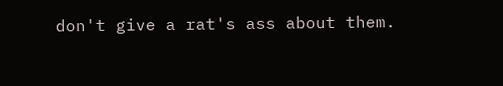don't give a rat's ass about them.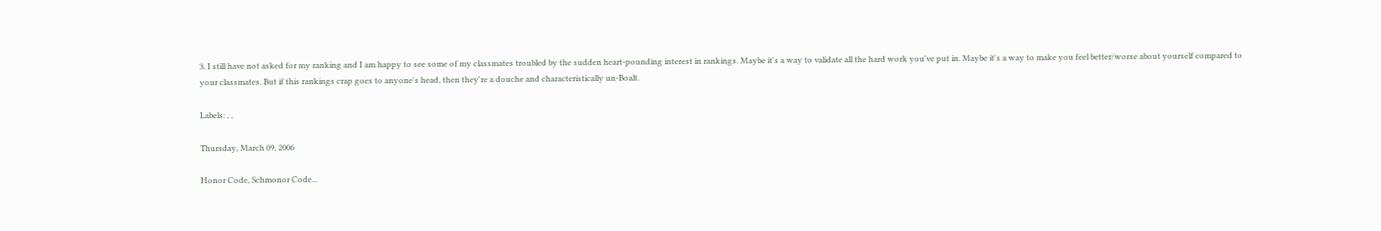3. I still have not asked for my ranking and I am happy to see some of my classmates troubled by the sudden heart-pounding interest in rankings. Maybe it's a way to validate all the hard work you've put in. Maybe it's a way to make you feel better/worse about yourself compared to your classmates. But if this rankings crap goes to anyone's head, then they're a douche and characteristically un-Boalt.

Labels: , ,

Thursday, March 09, 2006

Honor Code, Schmonor Code...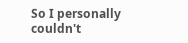So I personally couldn't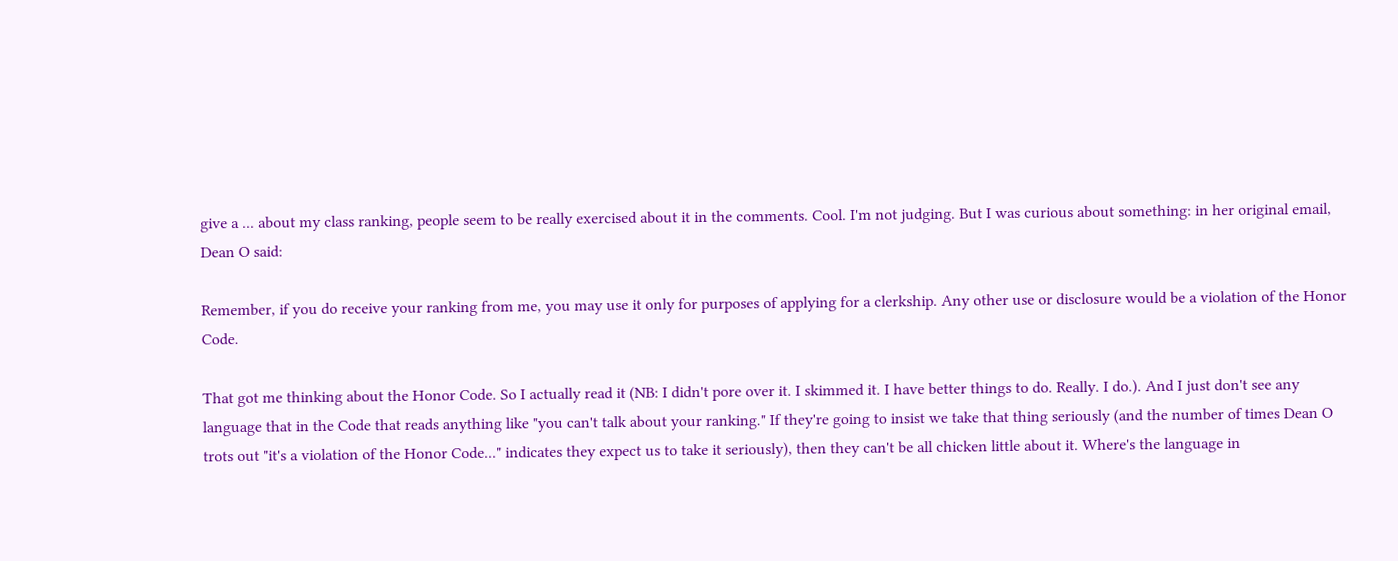give a ... about my class ranking, people seem to be really exercised about it in the comments. Cool. I'm not judging. But I was curious about something: in her original email, Dean O said:

Remember, if you do receive your ranking from me, you may use it only for purposes of applying for a clerkship. Any other use or disclosure would be a violation of the Honor Code.

That got me thinking about the Honor Code. So I actually read it (NB: I didn't pore over it. I skimmed it. I have better things to do. Really. I do.). And I just don't see any language that in the Code that reads anything like "you can't talk about your ranking." If they're going to insist we take that thing seriously (and the number of times Dean O trots out "it's a violation of the Honor Code..." indicates they expect us to take it seriously), then they can't be all chicken little about it. Where's the language in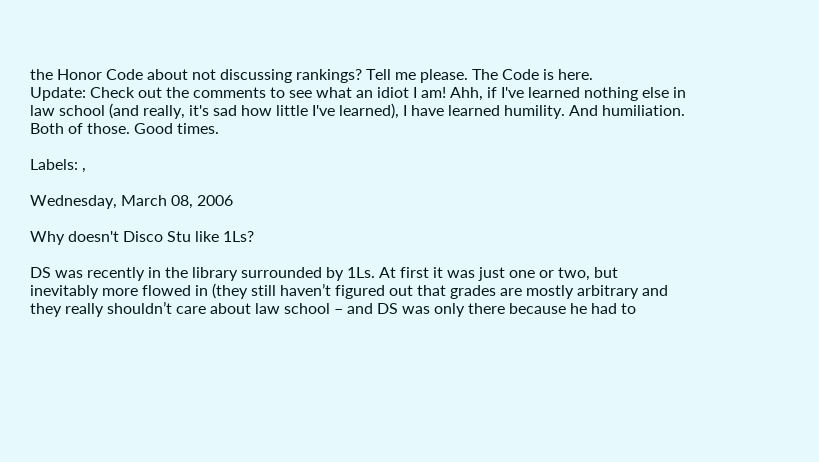the Honor Code about not discussing rankings? Tell me please. The Code is here.
Update: Check out the comments to see what an idiot I am! Ahh, if I've learned nothing else in law school (and really, it's sad how little I've learned), I have learned humility. And humiliation. Both of those. Good times.

Labels: ,

Wednesday, March 08, 2006

Why doesn't Disco Stu like 1Ls?

DS was recently in the library surrounded by 1Ls. At first it was just one or two, but inevitably more flowed in (they still haven’t figured out that grades are mostly arbitrary and they really shouldn’t care about law school – and DS was only there because he had to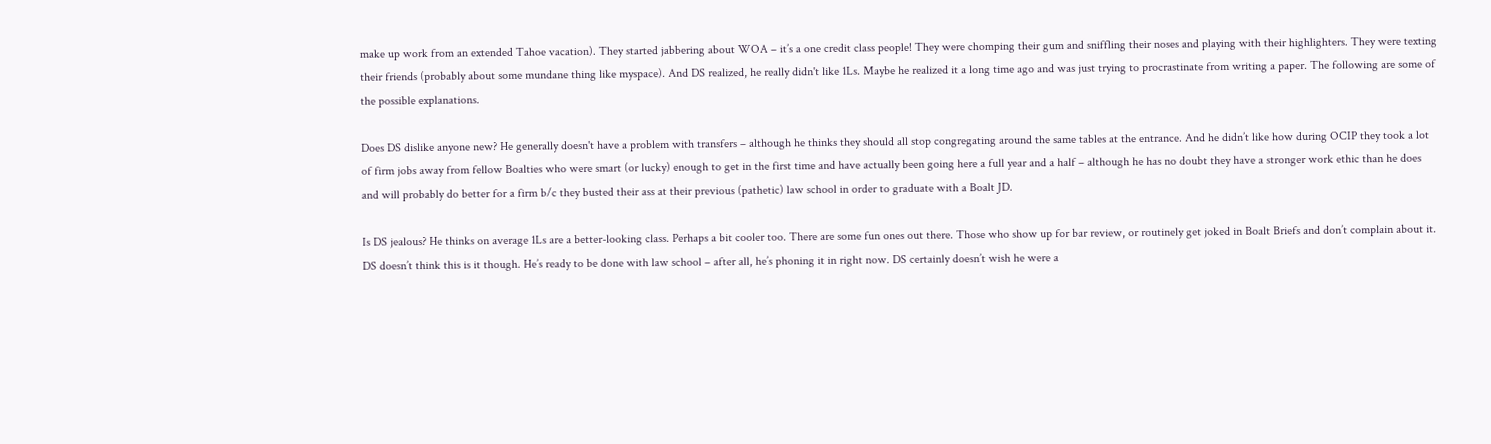make up work from an extended Tahoe vacation). They started jabbering about WOA – it’s a one credit class people! They were chomping their gum and sniffling their noses and playing with their highlighters. They were texting their friends (probably about some mundane thing like myspace). And DS realized, he really didn't like 1Ls. Maybe he realized it a long time ago and was just trying to procrastinate from writing a paper. The following are some of the possible explanations.

Does DS dislike anyone new? He generally doesn't have a problem with transfers – although he thinks they should all stop congregating around the same tables at the entrance. And he didn’t like how during OCIP they took a lot of firm jobs away from fellow Boalties who were smart (or lucky) enough to get in the first time and have actually been going here a full year and a half – although he has no doubt they have a stronger work ethic than he does and will probably do better for a firm b/c they busted their ass at their previous (pathetic) law school in order to graduate with a Boalt JD.

Is DS jealous? He thinks on average 1Ls are a better-looking class. Perhaps a bit cooler too. There are some fun ones out there. Those who show up for bar review, or routinely get joked in Boalt Briefs and don’t complain about it. DS doesn’t think this is it though. He’s ready to be done with law school – after all, he’s phoning it in right now. DS certainly doesn’t wish he were a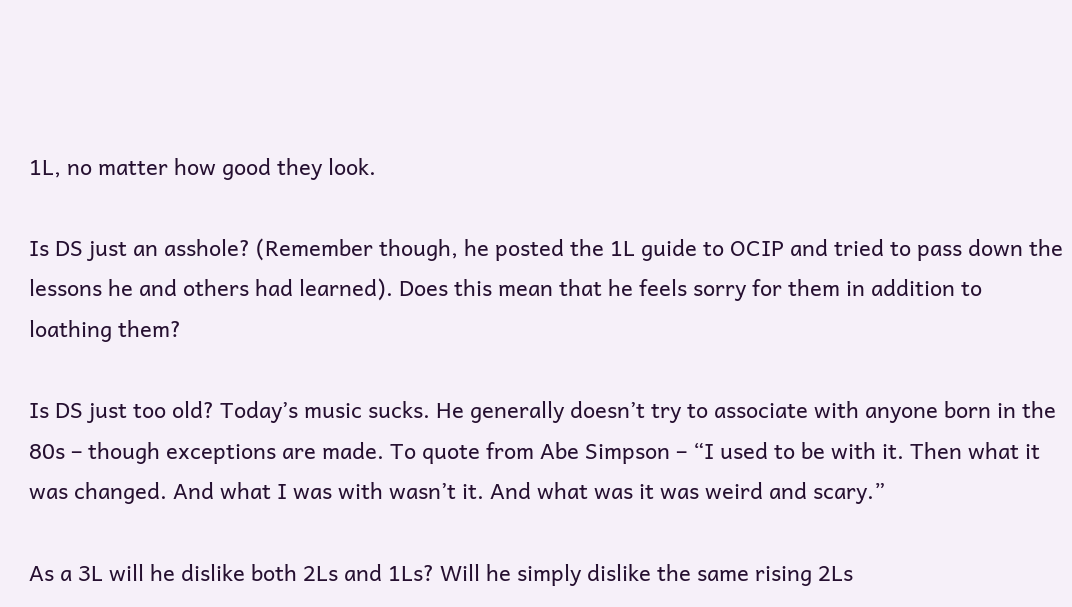1L, no matter how good they look.

Is DS just an asshole? (Remember though, he posted the 1L guide to OCIP and tried to pass down the lessons he and others had learned). Does this mean that he feels sorry for them in addition to loathing them?

Is DS just too old? Today’s music sucks. He generally doesn’t try to associate with anyone born in the 80s – though exceptions are made. To quote from Abe Simpson – “I used to be with it. Then what it was changed. And what I was with wasn’t it. And what was it was weird and scary.”

As a 3L will he dislike both 2Ls and 1Ls? Will he simply dislike the same rising 2Ls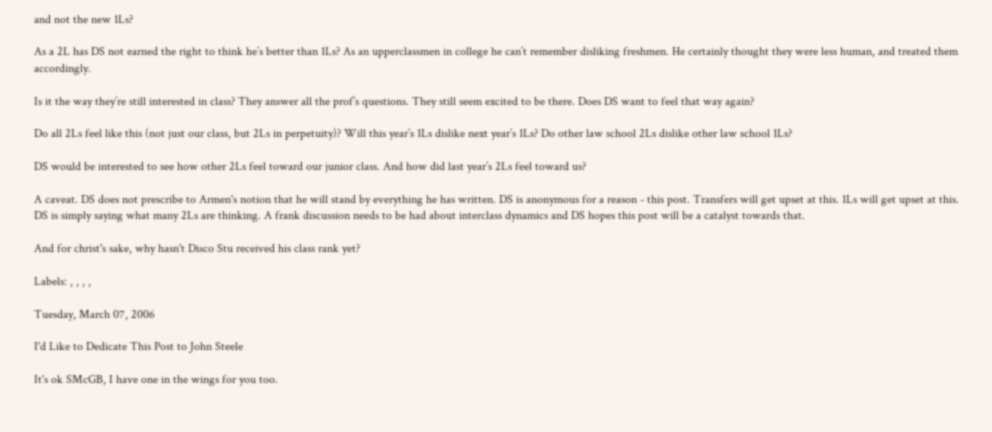and not the new 1Ls?

As a 2L has DS not earned the right to think he’s better than 1Ls? As an upperclassmen in college he can’t remember disliking freshmen. He certainly thought they were less human, and treated them accordingly.

Is it the way they’re still interested in class? They answer all the prof’s questions. They still seem excited to be there. Does DS want to feel that way again?

Do all 2Ls feel like this (not just our class, but 2Ls in perpetuity)? Will this year’s 1Ls dislike next year’s 1Ls? Do other law school 2Ls dislike other law school 1Ls?

DS would be interested to see how other 2Ls feel toward our junior class. And how did last year’s 2Ls feel toward us?

A caveat. DS does not prescribe to Armen's notion that he will stand by everything he has written. DS is anonymous for a reason - this post. Transfers will get upset at this. 1Ls will get upset at this. DS is simply saying what many 2Ls are thinking. A frank discussion needs to be had about interclass dynamics and DS hopes this post will be a catalyst towards that.

And for christ's sake, why hasn't Disco Stu received his class rank yet?

Labels: , , , ,

Tuesday, March 07, 2006

I'd Like to Dedicate This Post to John Steele

It's ok SMcGB, I have one in the wings for you too.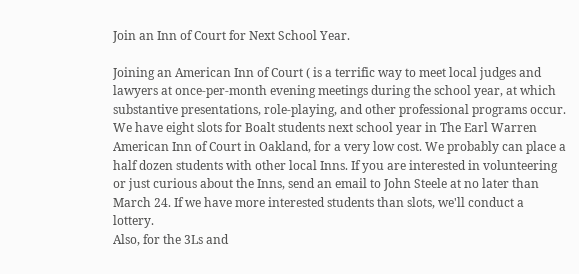Join an Inn of Court for Next School Year.

Joining an American Inn of Court ( is a terrific way to meet local judges and lawyers at once-per-month evening meetings during the school year, at which substantive presentations, role-playing, and other professional programs occur. We have eight slots for Boalt students next school year in The Earl Warren American Inn of Court in Oakland, for a very low cost. We probably can place a half dozen students with other local Inns. If you are interested in volunteering or just curious about the Inns, send an email to John Steele at no later than March 24. If we have more interested students than slots, we'll conduct a lottery.
Also, for the 3Ls and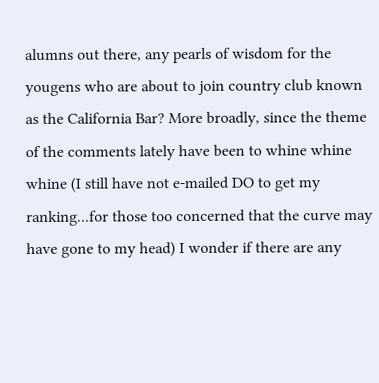alumns out there, any pearls of wisdom for the yougens who are about to join country club known as the California Bar? More broadly, since the theme of the comments lately have been to whine whine whine (I still have not e-mailed DO to get my ranking...for those too concerned that the curve may have gone to my head) I wonder if there are any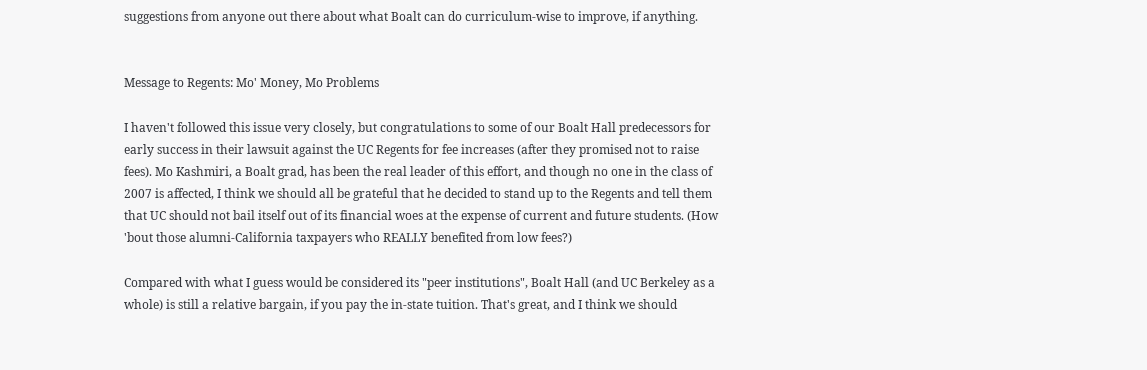suggestions from anyone out there about what Boalt can do curriculum-wise to improve, if anything.


Message to Regents: Mo' Money, Mo Problems

I haven't followed this issue very closely, but congratulations to some of our Boalt Hall predecessors for early success in their lawsuit against the UC Regents for fee increases (after they promised not to raise fees). Mo Kashmiri, a Boalt grad, has been the real leader of this effort, and though no one in the class of 2007 is affected, I think we should all be grateful that he decided to stand up to the Regents and tell them that UC should not bail itself out of its financial woes at the expense of current and future students. (How 'bout those alumni-California taxpayers who REALLY benefited from low fees?)

Compared with what I guess would be considered its "peer institutions", Boalt Hall (and UC Berkeley as a whole) is still a relative bargain, if you pay the in-state tuition. That's great, and I think we should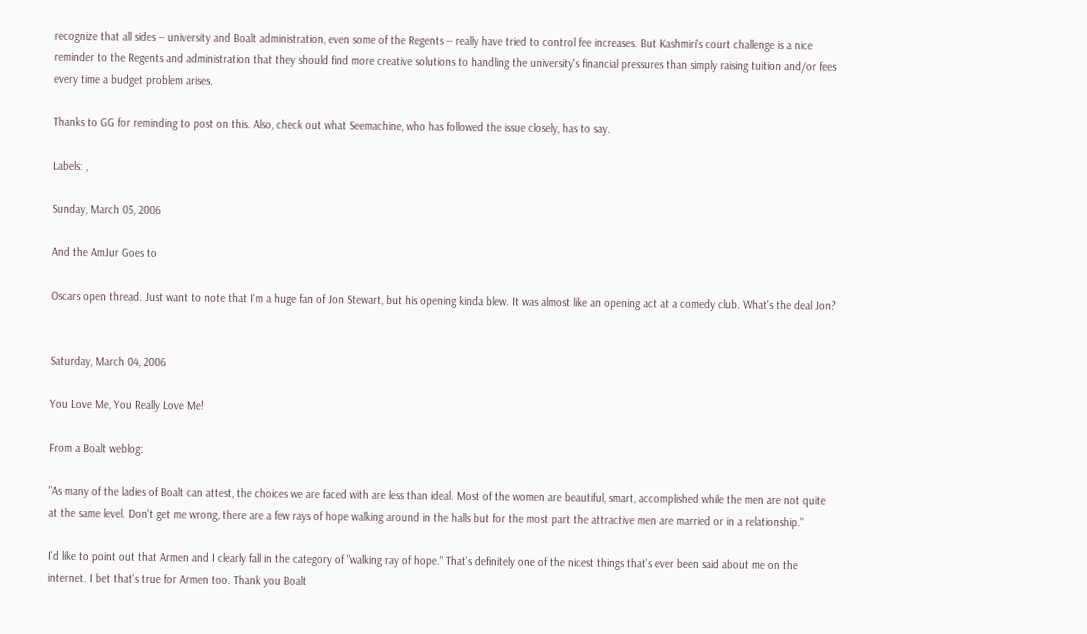recognize that all sides -- university and Boalt administration, even some of the Regents -- really have tried to control fee increases. But Kashmiri's court challenge is a nice reminder to the Regents and administration that they should find more creative solutions to handling the university's financial pressures than simply raising tuition and/or fees every time a budget problem arises.

Thanks to GG for reminding to post on this. Also, check out what Seemachine, who has followed the issue closely, has to say.

Labels: ,

Sunday, March 05, 2006

And the AmJur Goes to

Oscars open thread. Just want to note that I'm a huge fan of Jon Stewart, but his opening kinda blew. It was almost like an opening act at a comedy club. What's the deal Jon?


Saturday, March 04, 2006

You Love Me, You Really Love Me!

From a Boalt weblog:

"As many of the ladies of Boalt can attest, the choices we are faced with are less than ideal. Most of the women are beautiful, smart, accomplished while the men are not quite at the same level. Don't get me wrong, there are a few rays of hope walking around in the halls but for the most part the attractive men are married or in a relationship."

I'd like to point out that Armen and I clearly fall in the category of "walking ray of hope." That's definitely one of the nicest things that's ever been said about me on the internet. I bet that's true for Armen too. Thank you Boalt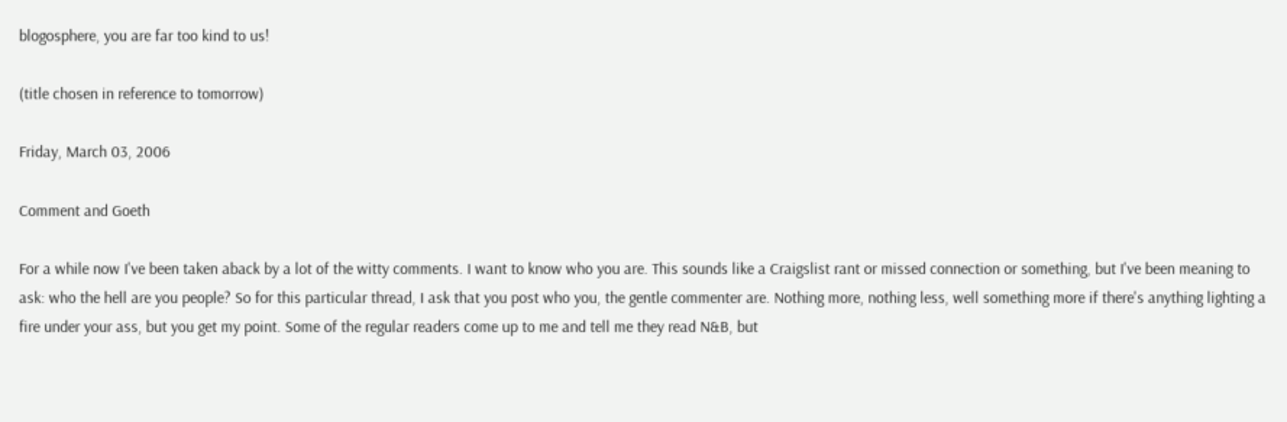blogosphere, you are far too kind to us!

(title chosen in reference to tomorrow)

Friday, March 03, 2006

Comment and Goeth

For a while now I've been taken aback by a lot of the witty comments. I want to know who you are. This sounds like a Craigslist rant or missed connection or something, but I've been meaning to ask: who the hell are you people? So for this particular thread, I ask that you post who you, the gentle commenter are. Nothing more, nothing less, well something more if there's anything lighting a fire under your ass, but you get my point. Some of the regular readers come up to me and tell me they read N&B, but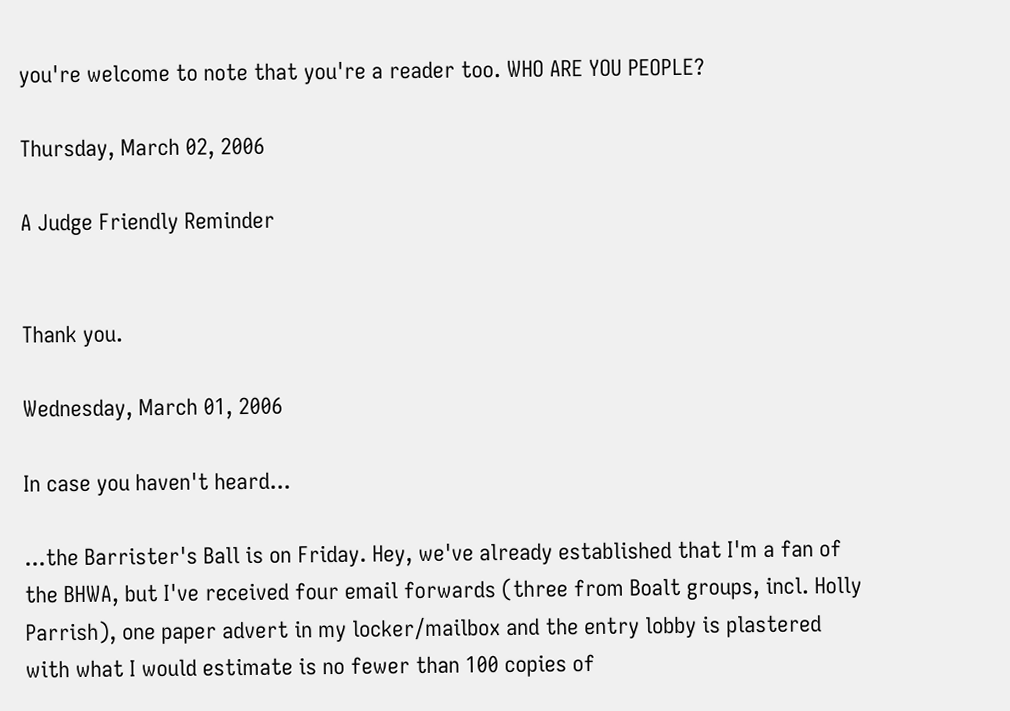you're welcome to note that you're a reader too. WHO ARE YOU PEOPLE?

Thursday, March 02, 2006

A Judge Friendly Reminder


Thank you.

Wednesday, March 01, 2006

In case you haven't heard...

...the Barrister's Ball is on Friday. Hey, we've already established that I'm a fan of the BHWA, but I've received four email forwards (three from Boalt groups, incl. Holly Parrish), one paper advert in my locker/mailbox and the entry lobby is plastered with what I would estimate is no fewer than 100 copies of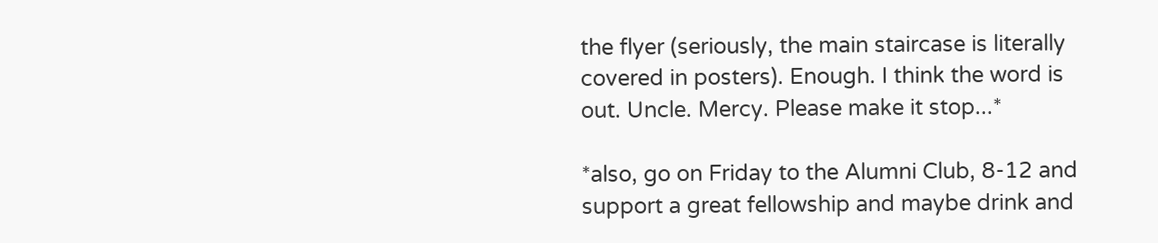the flyer (seriously, the main staircase is literally covered in posters). Enough. I think the word is out. Uncle. Mercy. Please make it stop...*

*also, go on Friday to the Alumni Club, 8-12 and support a great fellowship and maybe drink and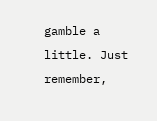gamble a little. Just remember,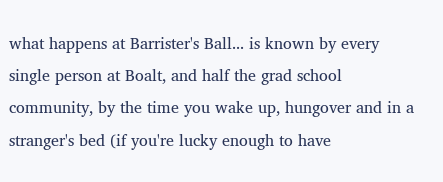what happens at Barrister's Ball... is known by every single person at Boalt, and half the grad school community, by the time you wake up, hungover and in a stranger's bed (if you're lucky enough to have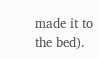made it to the bed).